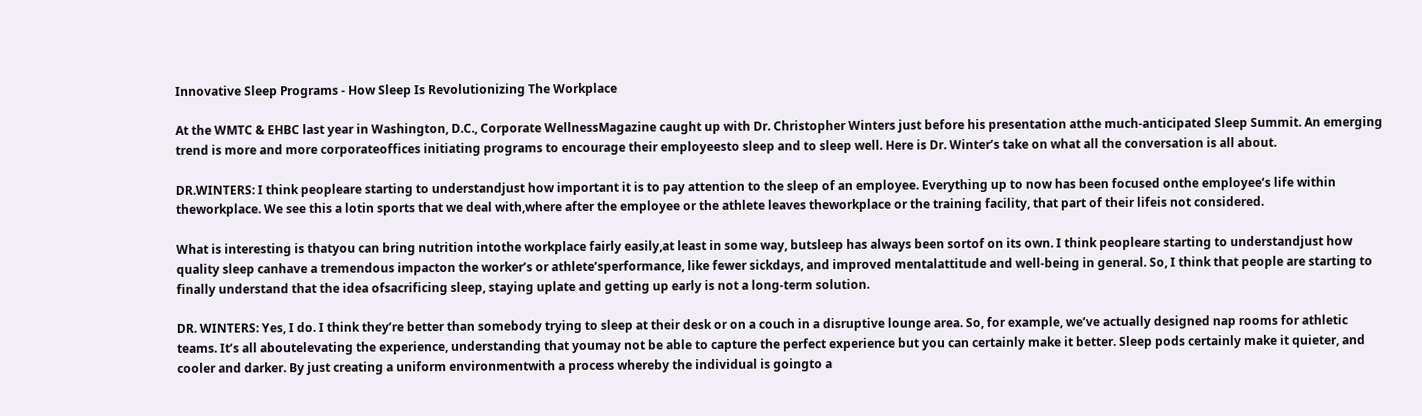Innovative Sleep Programs - How Sleep Is Revolutionizing The Workplace

At the WMTC & EHBC last year in Washington, D.C., Corporate WellnessMagazine caught up with Dr. Christopher Winters just before his presentation atthe much-anticipated Sleep Summit. An emerging trend is more and more corporateoffices initiating programs to encourage their employeesto sleep and to sleep well. Here is Dr. Winter’s take on what all the conversation is all about.

DR.WINTERS: I think peopleare starting to understandjust how important it is to pay attention to the sleep of an employee. Everything up to now has been focused onthe employee’s life within theworkplace. We see this a lotin sports that we deal with,where after the employee or the athlete leaves theworkplace or the training facility, that part of their lifeis not considered.

What is interesting is thatyou can bring nutrition intothe workplace fairly easily,at least in some way, butsleep has always been sortof on its own. I think peopleare starting to understandjust how quality sleep canhave a tremendous impacton the worker’s or athlete’sperformance, like fewer sickdays, and improved mentalattitude and well-being in general. So, I think that people are starting to finally understand that the idea ofsacrificing sleep, staying uplate and getting up early is not a long-term solution.

DR. WINTERS: Yes, I do. I think they’re better than somebody trying to sleep at their desk or on a couch in a disruptive lounge area. So, for example, we’ve actually designed nap rooms for athletic teams. It’s all aboutelevating the experience, understanding that youmay not be able to capture the perfect experience but you can certainly make it better. Sleep pods certainly make it quieter, and cooler and darker. By just creating a uniform environmentwith a process whereby the individual is goingto a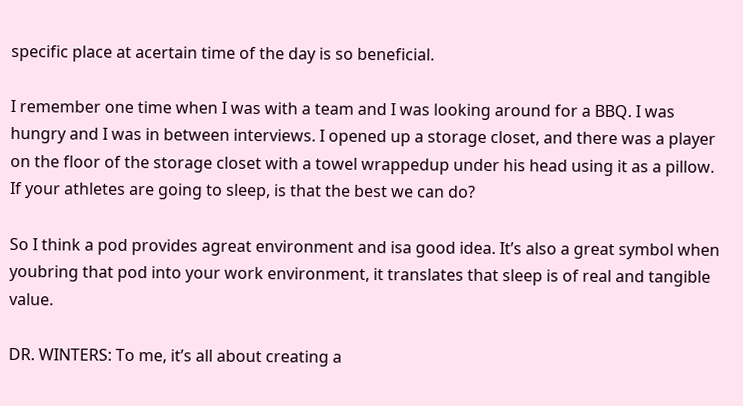specific place at acertain time of the day is so beneficial.

I remember one time when I was with a team and I was looking around for a BBQ. I was hungry and I was in between interviews. I opened up a storage closet, and there was a player on the floor of the storage closet with a towel wrappedup under his head using it as a pillow. If your athletes are going to sleep, is that the best we can do?

So I think a pod provides agreat environment and isa good idea. It’s also a great symbol when youbring that pod into your work environment, it translates that sleep is of real and tangible value.

DR. WINTERS: To me, it’s all about creating a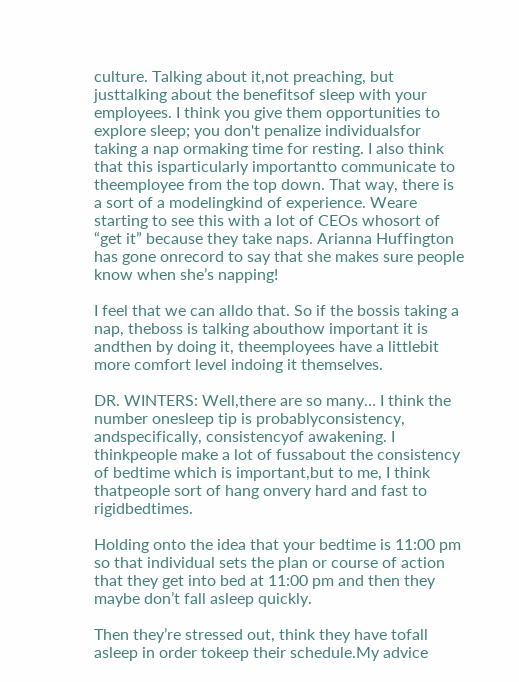culture. Talking about it,not preaching, but justtalking about the benefitsof sleep with your employees. I think you give them opportunities to explore sleep; you don't penalize individualsfor taking a nap ormaking time for resting. I also think that this isparticularly importantto communicate to theemployee from the top down. That way, there is a sort of a modelingkind of experience. Weare starting to see this with a lot of CEOs whosort of “get it” because they take naps. Arianna Huffington has gone onrecord to say that she makes sure people know when she’s napping!

I feel that we can alldo that. So if the bossis taking a nap, theboss is talking abouthow important it is andthen by doing it, theemployees have a littlebit more comfort level indoing it themselves.

DR. WINTERS: Well,there are so many… I think the number onesleep tip is probablyconsistency, andspecifically, consistencyof awakening. I thinkpeople make a lot of fussabout the consistency of bedtime which is important,but to me, I think thatpeople sort of hang onvery hard and fast to rigidbedtimes.

Holding onto the idea that your bedtime is 11:00 pm so that individual sets the plan or course of action that they get into bed at 11:00 pm and then they maybe don’t fall asleep quickly.

Then they’re stressed out, think they have tofall asleep in order tokeep their schedule.My advice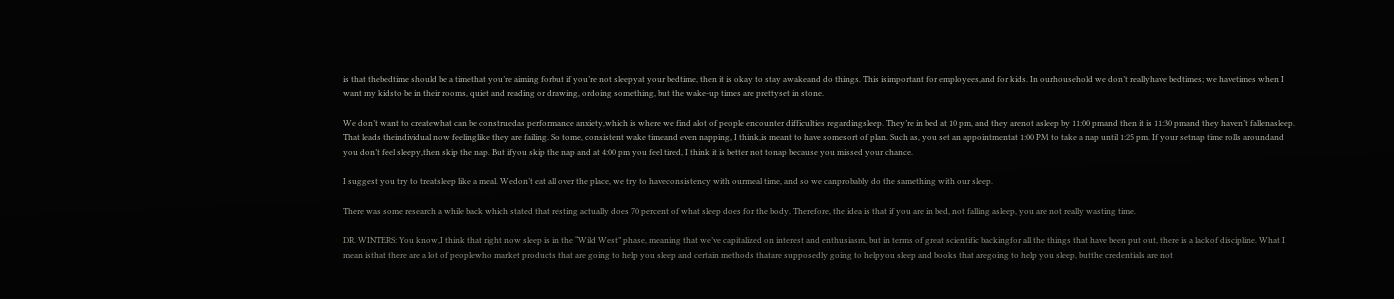is that thebedtime should be a timethat you’re aiming forbut if you’re not sleepyat your bedtime, then it is okay to stay awakeand do things. This isimportant for employees,and for kids. In ourhousehold we don’t reallyhave bedtimes; we havetimes when I want my kidsto be in their rooms, quiet and reading or drawing, ordoing something, but the wake-up times are prettyset in stone.

We don’t want to createwhat can be construedas performance anxiety,which is where we find alot of people encounter difficulties regardingsleep. They’re in bed at 10 pm, and they arenot asleep by 11:00 pmand then it is 11:30 pmand they haven’t fallenasleep. That leads theindividual now feelinglike they are failing. So tome, consistent wake timeand even napping, I think,is meant to have somesort of plan. Such as, you set an appointmentat 1:00 PM to take a nap until 1:25 pm. If your setnap time rolls aroundand you don’t feel sleepy,then skip the nap. But ifyou skip the nap and at 4:00 pm you feel tired, I think it is better not tonap because you missed your chance.

I suggest you try to treatsleep like a meal. Wedon’t eat all over the place, we try to haveconsistency with ourmeal time, and so we canprobably do the samething with our sleep.

There was some research a while back which stated that resting actually does 70 percent of what sleep does for the body. Therefore, the idea is that if you are in bed, not falling asleep, you are not really wasting time.

DR. WINTERS: You know,I think that right now sleep is in the “Wild West” phase, meaning that we’ve capitalized on interest and enthusiasm, but in terms of great scientific backingfor all the things that have been put out, there is a lackof discipline. What I mean isthat there are a lot of peoplewho market products that are going to help you sleep and certain methods thatare supposedly going to helpyou sleep and books that aregoing to help you sleep, butthe credentials are not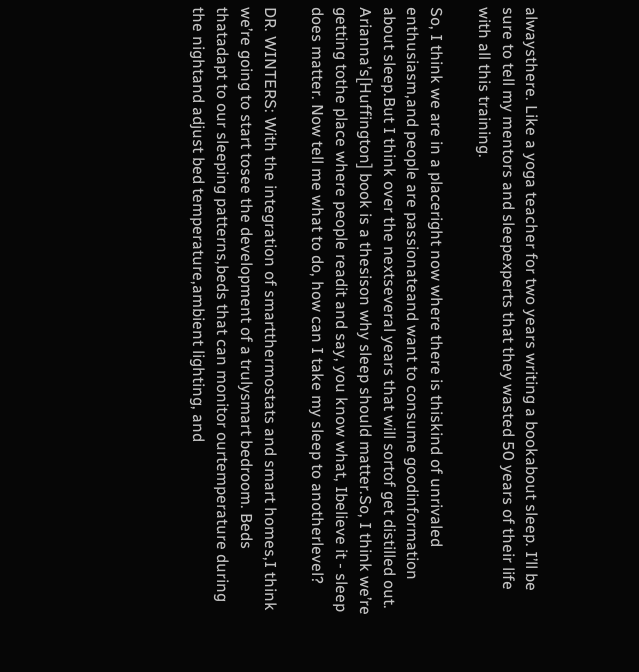alwaysthere. Like a yoga teacher for two years writing a bookabout sleep. I’ll be sure to tell my mentors and sleepexperts that they wasted 50 years of their life with all this training.

So, I think we are in a placeright now where there is thiskind of unrivaled enthusiasm,and people are passionateand want to consume goodinformation about sleep.But I think over the nextseveral years that will sortof get distilled out. Arianna’s[Huffington] book is a thesison why sleep should matter.So, I think we’re getting tothe place where people readit and say, you know what, Ibelieve it - sleep does matter. Now tell me what to do, how can I take my sleep to anotherlevel?

DR. WINTERS: With the integration of smartthermostats and smart homes,I think we’re going to start tosee the development of a trulysmart bedroom. Beds thatadapt to our sleeping patterns,beds that can monitor ourtemperature during the nightand adjust bed temperature,ambient lighting, and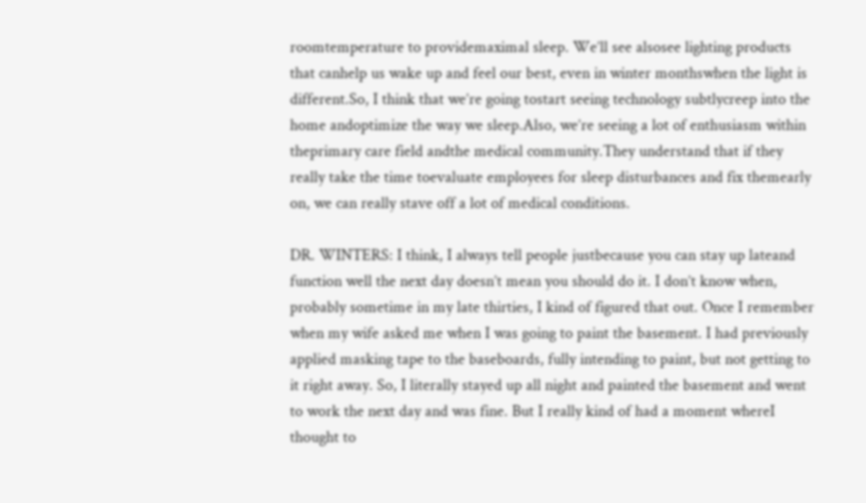roomtemperature to providemaximal sleep. We’ll see alsosee lighting products that canhelp us wake up and feel our best, even in winter monthswhen the light is different.So, I think that we’re going tostart seeing technology subtlycreep into the home andoptimize the way we sleep.Also, we’re seeing a lot of enthusiasm within theprimary care field andthe medical community.They understand that if they really take the time toevaluate employees for sleep disturbances and fix themearly on, we can really stave off a lot of medical conditions.

DR. WINTERS: I think, I always tell people justbecause you can stay up lateand function well the next day doesn’t mean you should do it. I don’t know when, probably sometime in my late thirties, I kind of figured that out. Once I remember when my wife asked me when I was going to paint the basement. I had previously applied masking tape to the baseboards, fully intending to paint, but not getting to it right away. So, I literally stayed up all night and painted the basement and went to work the next day and was fine. But I really kind of had a moment whereI thought to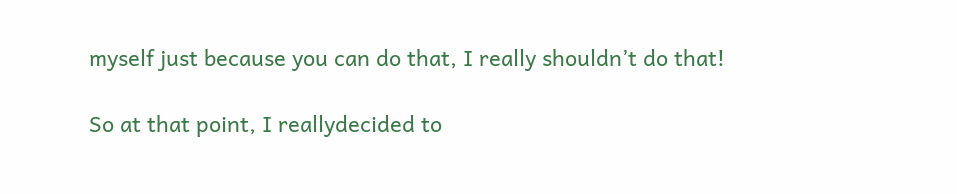myself just because you can do that, I really shouldn’t do that!

So at that point, I reallydecided to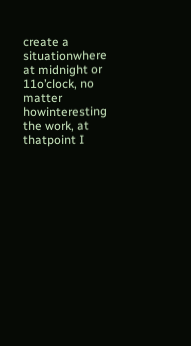create a situationwhere at midnight or 11o’clock, no matter howinteresting the work, at thatpoint I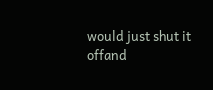would just shut it offand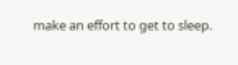make an effort to get to sleep.